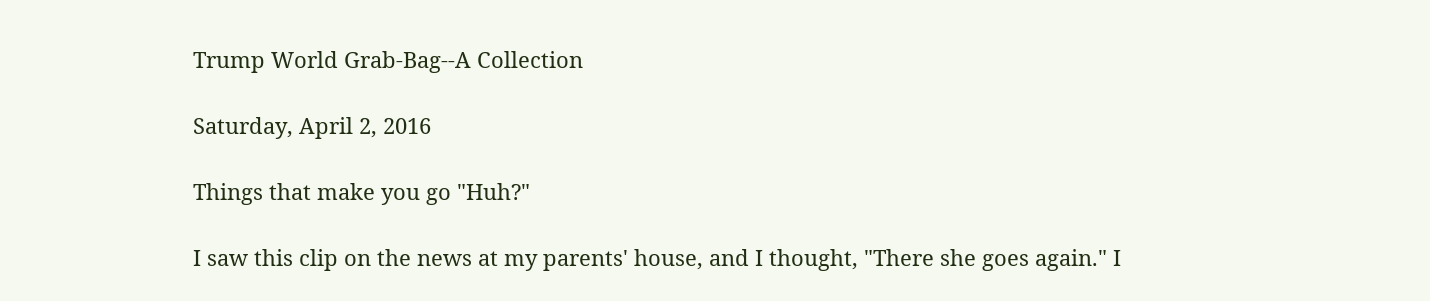Trump World Grab-Bag--A Collection

Saturday, April 2, 2016

Things that make you go "Huh?"

I saw this clip on the news at my parents' house, and I thought, "There she goes again." I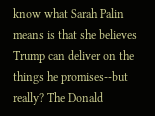know what Sarah Palin means is that she believes Trump can deliver on the things he promises--but really? The Donald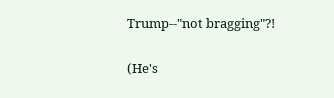Trump--"not bragging"?!

(He's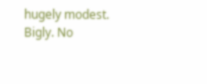hugely modest. Bigly. No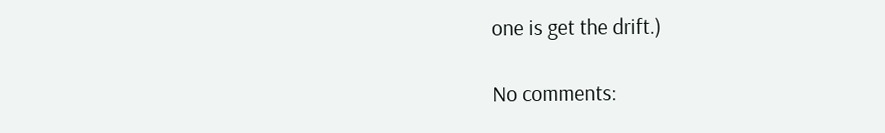one is get the drift.)

No comments: